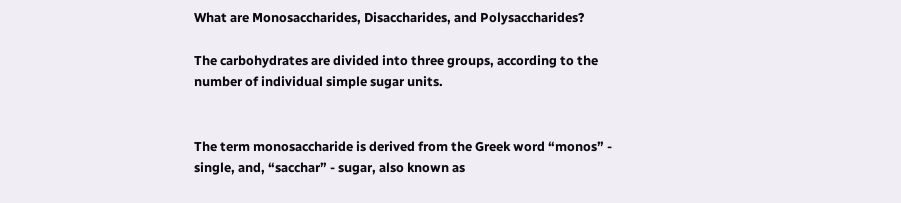What are Monosaccharides, Disaccharides, and Polysaccharides?

The carbohydrates are divided into three groups, according to the number of individual simple sugar units.


The term monosaccharide is derived from the Greek word “monos” - single, and, “sacchar” - sugar, also known as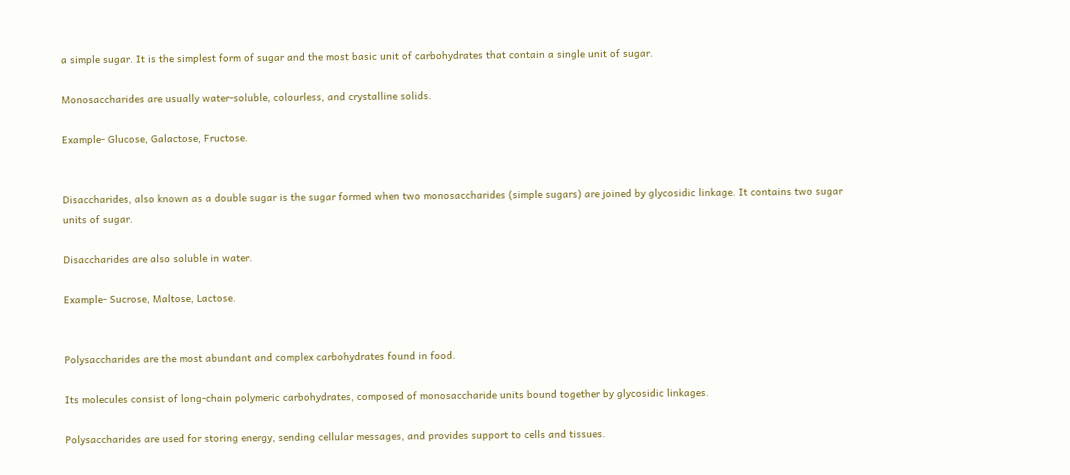a simple sugar. It is the simplest form of sugar and the most basic unit of carbohydrates that contain a single unit of sugar.

Monosaccharides are usually water-soluble, colourless, and crystalline solids.

Example- Glucose, Galactose, Fructose.


Disaccharides, also known as a double sugar is the sugar formed when two monosaccharides (simple sugars) are joined by glycosidic linkage. It contains two sugar units of sugar.

Disaccharides are also soluble in water.

Example- Sucrose, Maltose, Lactose.


Polysaccharides are the most abundant and complex carbohydrates found in food.

Its molecules consist of long-chain polymeric carbohydrates, composed of monosaccharide units bound together by glycosidic linkages.

Polysaccharides are used for storing energy, sending cellular messages, and provides support to cells and tissues.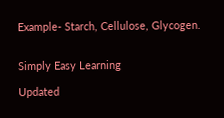Example- Starch, Cellulose, Glycogen.


Simply Easy Learning

Updated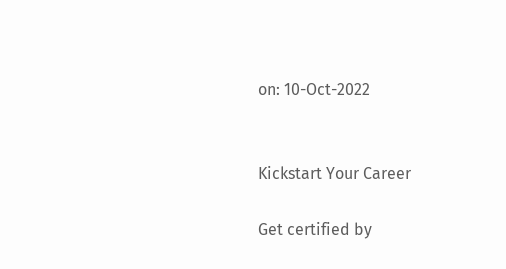on: 10-Oct-2022


Kickstart Your Career

Get certified by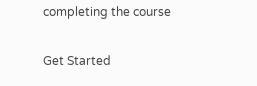completing the course

Get Started